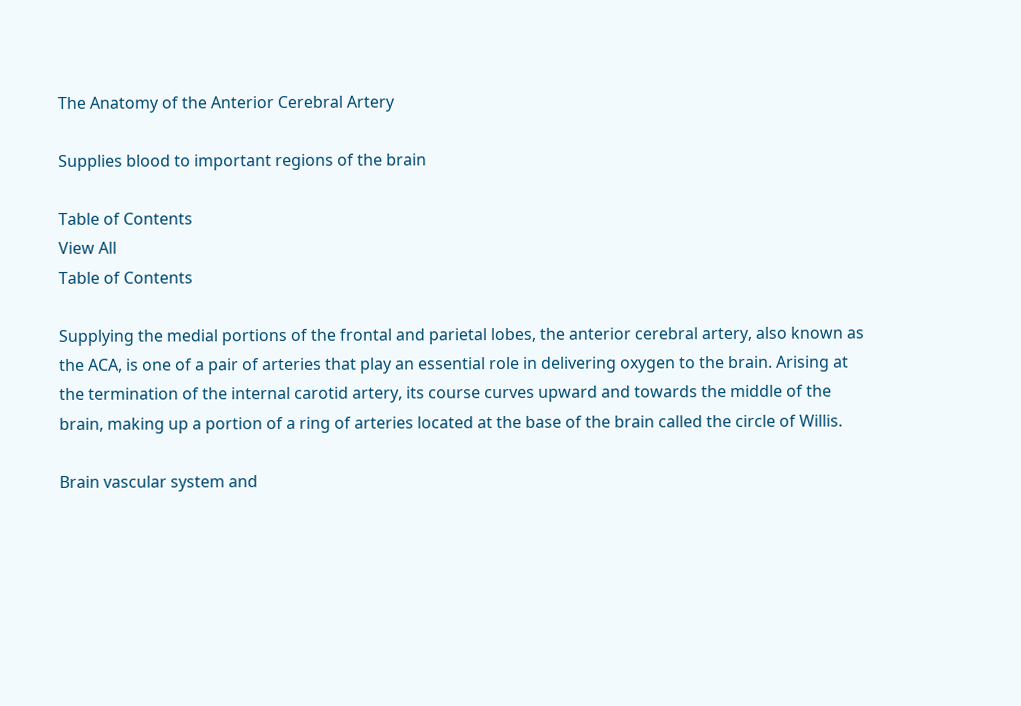The Anatomy of the Anterior Cerebral Artery

Supplies blood to important regions of the brain

Table of Contents
View All
Table of Contents

Supplying the medial portions of the frontal and parietal lobes, the anterior cerebral artery, also known as the ACA, is one of a pair of arteries that play an essential role in delivering oxygen to the brain. Arising at the termination of the internal carotid artery, its course curves upward and towards the middle of the brain, making up a portion of a ring of arteries located at the base of the brain called the circle of Willis.

Brain vascular system and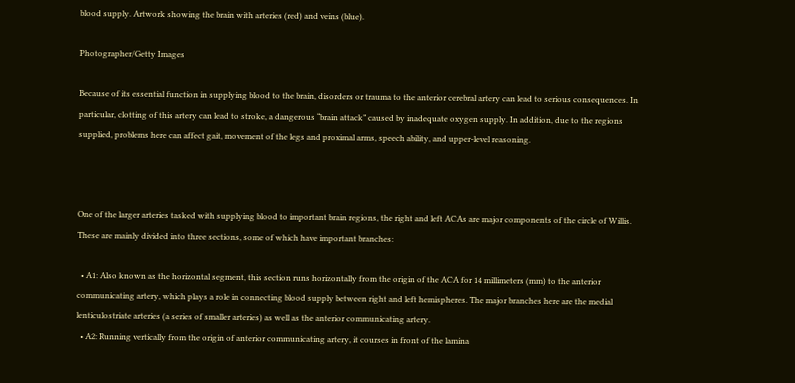blood supply. Artwork showing the brain with arteries (red) and veins (blue).

Photographer/Getty Images

Because of its essential function in supplying blood to the brain, disorders or trauma to the anterior cerebral artery can lead to serious consequences. In particular, clotting of this artery can lead to stroke, a dangerous “brain attack” caused by inadequate oxygen supply. In addition, due to the regions supplied, problems here can affect gait, movement of the legs and proximal arms, speech ability, and upper-level reasoning.



One of the larger arteries tasked with supplying blood to important brain regions, the right and left ACAs are major components of the circle of Willis. These are mainly divided into three sections, some of which have important branches:

  • A1: Also known as the horizontal segment, this section runs horizontally from the origin of the ACA for 14 millimeters (mm) to the anterior communicating artery, which plays a role in connecting blood supply between right and left hemispheres. The major branches here are the medial lenticulostriate arteries (a series of smaller arteries) as well as the anterior communicating artery.
  • A2: Running vertically from the origin of anterior communicating artery, it courses in front of the lamina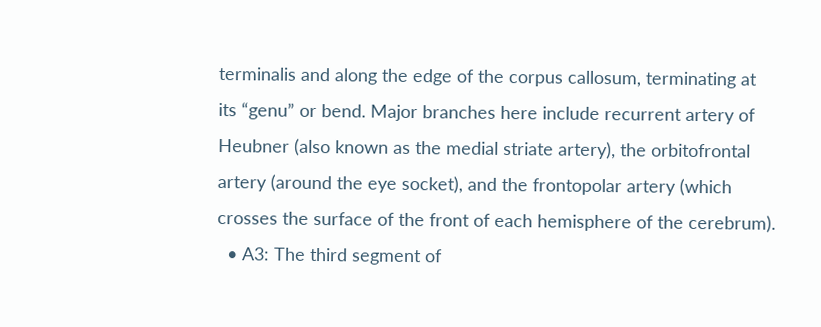terminalis and along the edge of the corpus callosum, terminating at its “genu” or bend. Major branches here include recurrent artery of Heubner (also known as the medial striate artery), the orbitofrontal artery (around the eye socket), and the frontopolar artery (which crosses the surface of the front of each hemisphere of the cerebrum).
  • A3: The third segment of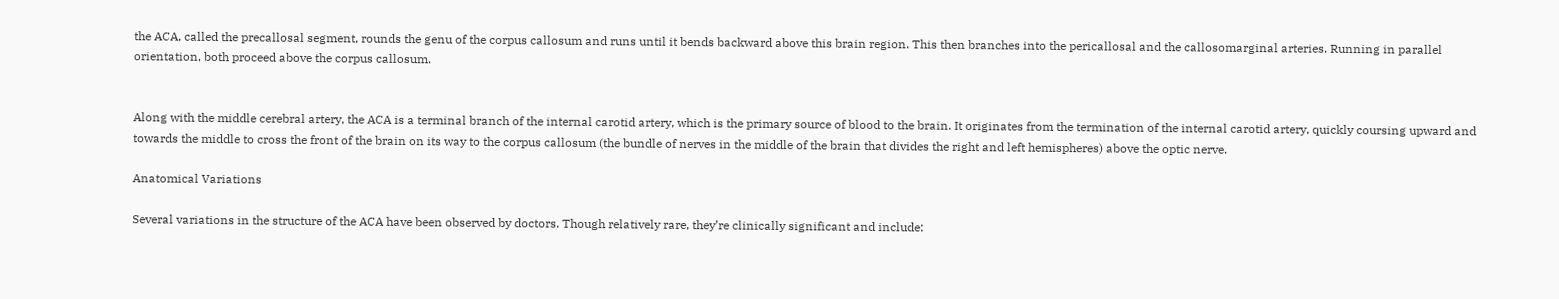the ACA, called the precallosal segment, rounds the genu of the corpus callosum and runs until it bends backward above this brain region. This then branches into the pericallosal and the callosomarginal arteries. Running in parallel orientation, both proceed above the corpus callosum.


Along with the middle cerebral artery, the ACA is a terminal branch of the internal carotid artery, which is the primary source of blood to the brain. It originates from the termination of the internal carotid artery, quickly coursing upward and towards the middle to cross the front of the brain on its way to the corpus callosum (the bundle of nerves in the middle of the brain that divides the right and left hemispheres) above the optic nerve.

Anatomical Variations

Several variations in the structure of the ACA have been observed by doctors. Though relatively rare, they’re clinically significant and include: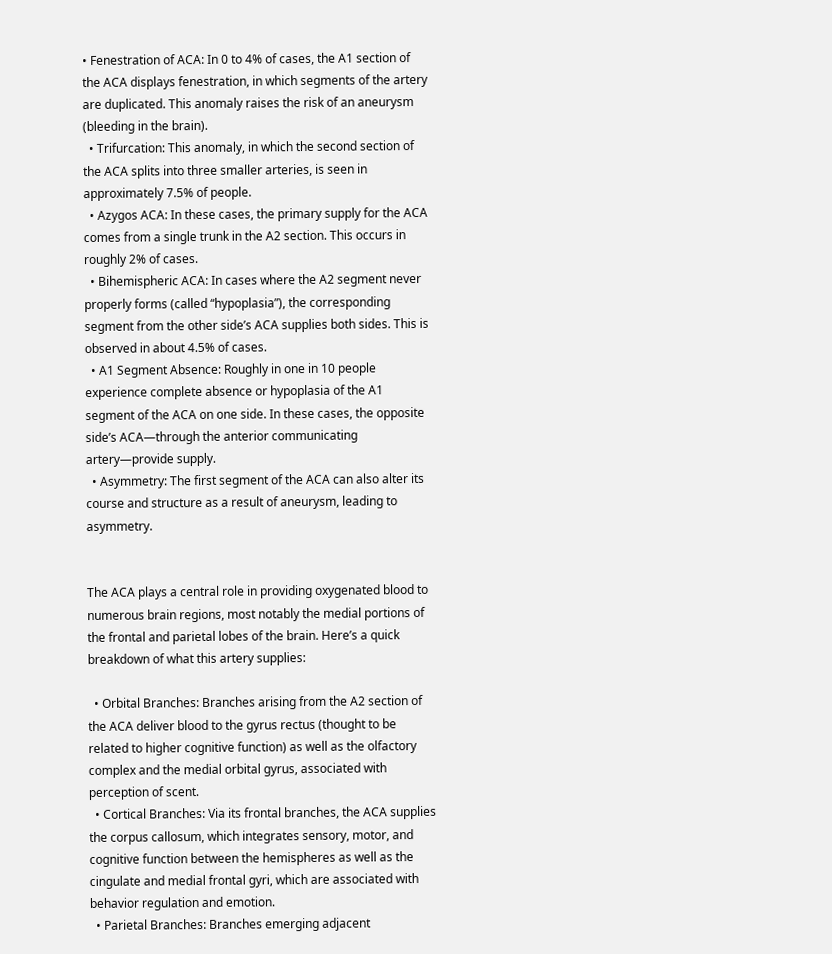• Fenestration of ACA: In 0 to 4% of cases, the A1 section of the ACA displays fenestration, in which segments of the artery are duplicated. This anomaly raises the risk of an aneurysm (bleeding in the brain).
  • Trifurcation: This anomaly, in which the second section of the ACA splits into three smaller arteries, is seen in approximately 7.5% of people.
  • Azygos ACA: In these cases, the primary supply for the ACA comes from a single trunk in the A2 section. This occurs in roughly 2% of cases.
  • Bihemispheric ACA: In cases where the A2 segment never properly forms (called “hypoplasia”), the corresponding segment from the other side’s ACA supplies both sides. This is observed in about 4.5% of cases.
  • A1 Segment Absence: Roughly in one in 10 people experience complete absence or hypoplasia of the A1 segment of the ACA on one side. In these cases, the opposite side’s ACA—through the anterior communicating artery—provide supply.
  • Asymmetry: The first segment of the ACA can also alter its course and structure as a result of aneurysm, leading to asymmetry.


The ACA plays a central role in providing oxygenated blood to numerous brain regions, most notably the medial portions of the frontal and parietal lobes of the brain. Here’s a quick breakdown of what this artery supplies:

  • Orbital Branches: Branches arising from the A2 section of the ACA deliver blood to the gyrus rectus (thought to be related to higher cognitive function) as well as the olfactory complex and the medial orbital gyrus, associated with perception of scent.
  • Cortical Branches: Via its frontal branches, the ACA supplies the corpus callosum, which integrates sensory, motor, and cognitive function between the hemispheres as well as the cingulate and medial frontal gyri, which are associated with behavior regulation and emotion.
  • Parietal Branches: Branches emerging adjacent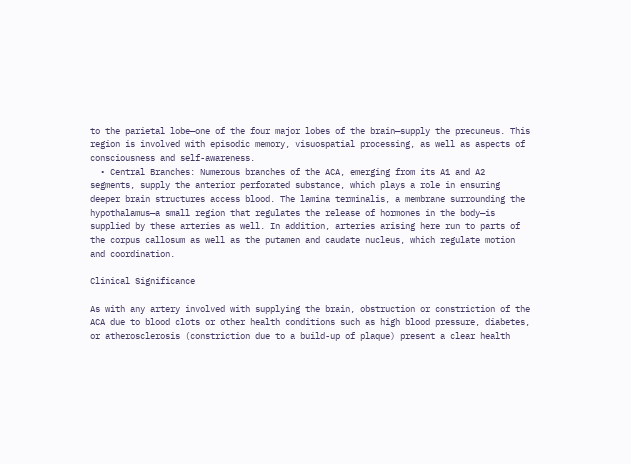to the parietal lobe—one of the four major lobes of the brain—supply the precuneus. This region is involved with episodic memory, visuospatial processing, as well as aspects of consciousness and self-awareness.
  • Central Branches: Numerous branches of the ACA, emerging from its A1 and A2 segments, supply the anterior perforated substance, which plays a role in ensuring deeper brain structures access blood. The lamina terminalis, a membrane surrounding the hypothalamus—a small region that regulates the release of hormones in the body—is supplied by these arteries as well. In addition, arteries arising here run to parts of the corpus callosum as well as the putamen and caudate nucleus, which regulate motion and coordination.

Clinical Significance

As with any artery involved with supplying the brain, obstruction or constriction of the ACA due to blood clots or other health conditions such as high blood pressure, diabetes, or atherosclerosis (constriction due to a build-up of plaque) present a clear health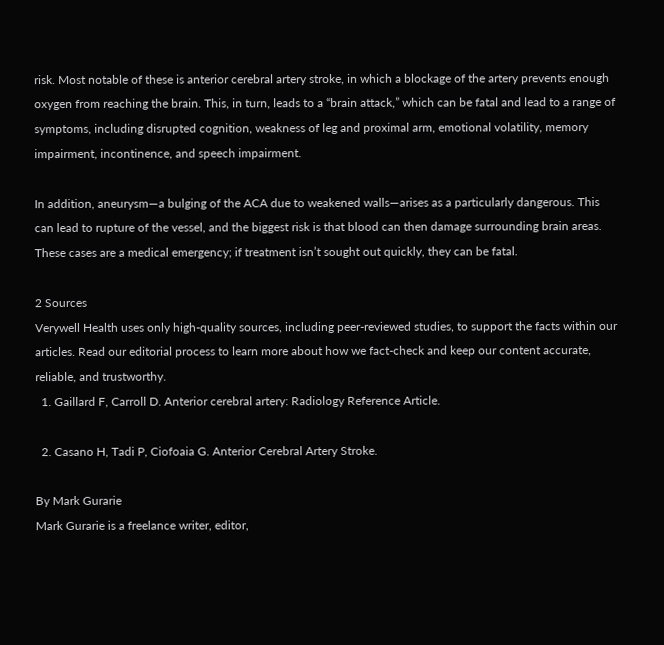risk. Most notable of these is anterior cerebral artery stroke, in which a blockage of the artery prevents enough oxygen from reaching the brain. This, in turn, leads to a “brain attack,” which can be fatal and lead to a range of symptoms, including disrupted cognition, weakness of leg and proximal arm, emotional volatility, memory impairment, incontinence, and speech impairment.

In addition, aneurysm—a bulging of the ACA due to weakened walls—arises as a particularly dangerous. This can lead to rupture of the vessel, and the biggest risk is that blood can then damage surrounding brain areas. These cases are a medical emergency; if treatment isn’t sought out quickly, they can be fatal.

2 Sources
Verywell Health uses only high-quality sources, including peer-reviewed studies, to support the facts within our articles. Read our editorial process to learn more about how we fact-check and keep our content accurate, reliable, and trustworthy.
  1. Gaillard F, Carroll D. Anterior cerebral artery: Radiology Reference Article.

  2. Casano H, Tadi P, Ciofoaia G. Anterior Cerebral Artery Stroke.

By Mark Gurarie
Mark Gurarie is a freelance writer, editor,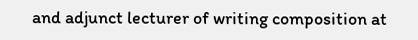and adjunct lecturer of writing composition at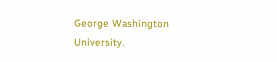George Washington University.